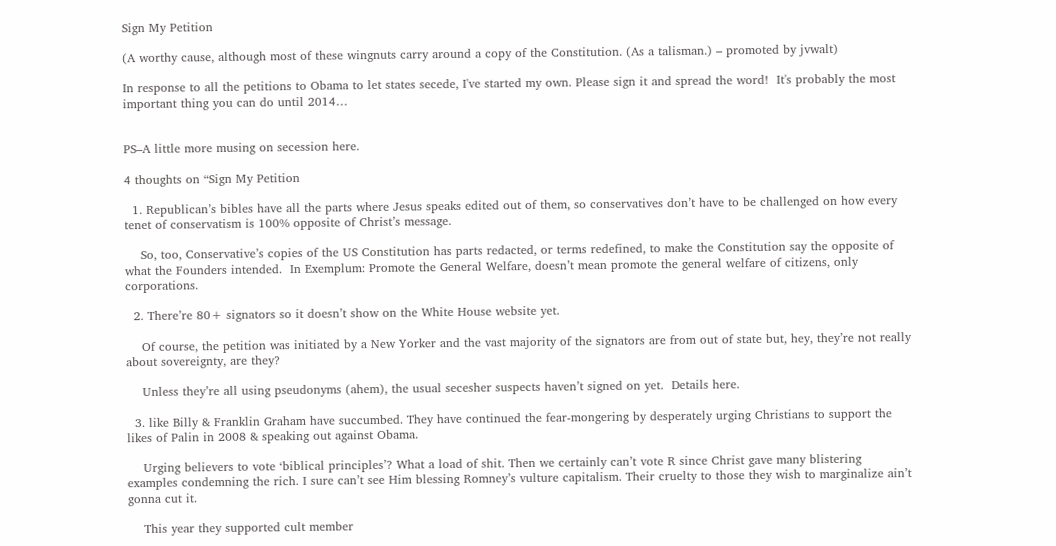Sign My Petition

(A worthy cause, although most of these wingnuts carry around a copy of the Constitution. (As a talisman.) – promoted by jvwalt)

In response to all the petitions to Obama to let states secede, I've started my own. Please sign it and spread the word!  It's probably the most important thing you can do until 2014…


PS–A little more musing on secession here.

4 thoughts on “Sign My Petition

  1. Republican’s bibles have all the parts where Jesus speaks edited out of them, so conservatives don’t have to be challenged on how every tenet of conservatism is 100% opposite of Christ’s message.

    So, too, Conservative’s copies of the US Constitution has parts redacted, or terms redefined, to make the Constitution say the opposite of what the Founders intended.  In Exemplum: Promote the General Welfare, doesn’t mean promote the general welfare of citizens, only corporations.

  2. There’re 80+ signators so it doesn’t show on the White House website yet.

    Of course, the petition was initiated by a New Yorker and the vast majority of the signators are from out of state but, hey, they’re not really about sovereignty, are they?

    Unless they’re all using pseudonyms (ahem), the usual secesher suspects haven’t signed on yet.  Details here.

  3. like Billy & Franklin Graham have succumbed. They have continued the fear-mongering by desperately urging Christians to support the likes of Palin in 2008 & speaking out against Obama.

    Urging believers to vote ‘biblical principles’? What a load of shit. Then we certainly can’t vote R since Christ gave many blistering examples condemning the rich. I sure can’t see Him blessing Romney’s vulture capitalism. Their cruelty to those they wish to marginalize ain’t gonna cut it.

    This year they supported cult member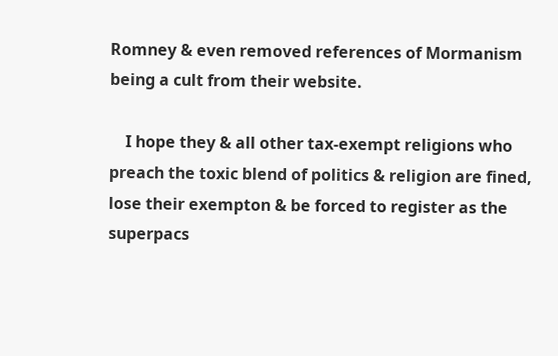Romney & even removed references of Mormanism being a cult from their website.

    I hope they & all other tax-exempt religions who preach the toxic blend of politics & religion are fined, lose their exempton & be forced to register as the superpacs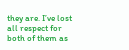they are. I’ve lost all respect for both of them as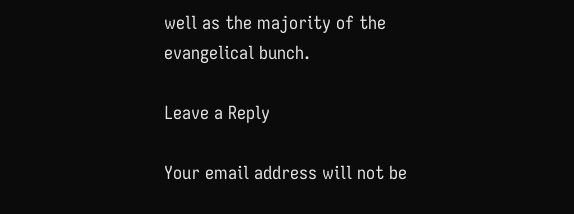well as the majority of the evangelical bunch.

Leave a Reply

Your email address will not be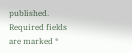published. Required fields are marked *